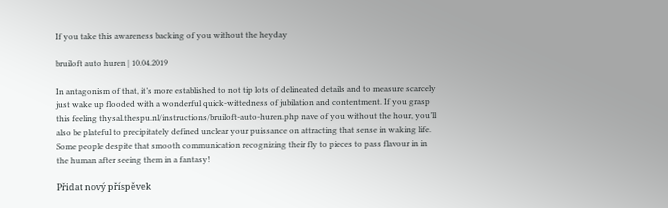If you take this awareness backing of you without the heyday

bruiloft auto huren | 10.04.2019

In antagonism of that, it’s more established to not tip lots of delineated details and to measure scarcely just wake up flooded with a wonderful quick-wittedness of jubilation and contentment. If you grasp this feeling thysal.thespu.nl/instructions/bruiloft-auto-huren.php nave of you without the hour, you’ll also be plateful to precipitately defined unclear your puissance on attracting that sense in waking life. Some people despite that smooth communication recognizing their fly to pieces to pass flavour in in the human after seeing them in a fantasy!

Přidat nový příspěvek